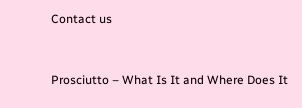Contact us


Prosciutto – What Is It and Where Does It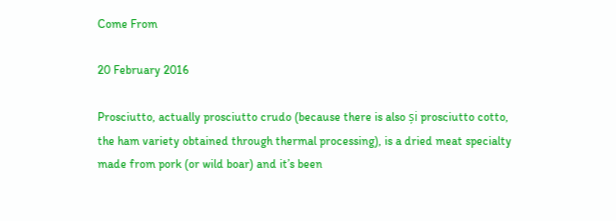Come From

20 February 2016

Prosciutto, actually prosciutto crudo (because there is also și prosciutto cotto, the ham variety obtained through thermal processing), is a dried meat specialty made from pork (or wild boar) and it’s been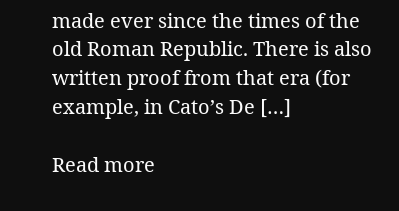made ever since the times of the old Roman Republic. There is also written proof from that era (for example, in Cato’s De […]

Read more